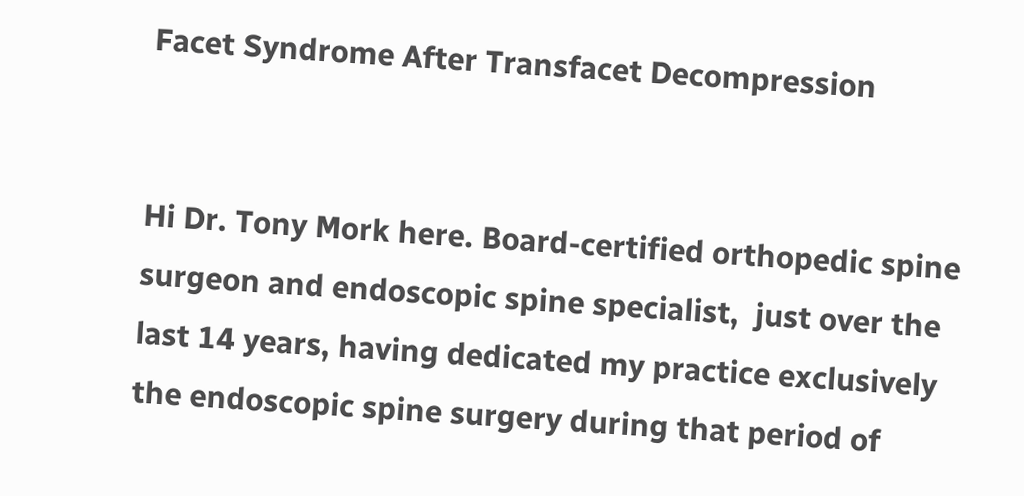Facet Syndrome After Transfacet Decompression


Hi Dr. Tony Mork here. Board-certified orthopedic spine surgeon and endoscopic spine specialist,  just over the last 14 years, having dedicated my practice exclusively the endoscopic spine surgery during that period of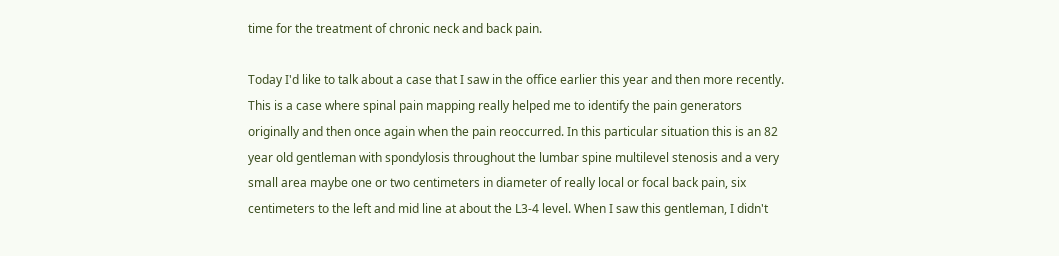time for the treatment of chronic neck and back pain.

Today I'd like to talk about a case that I saw in the office earlier this year and then more recently. This is a case where spinal pain mapping really helped me to identify the pain generators originally and then once again when the pain reoccurred. In this particular situation this is an 82 year old gentleman with spondylosis throughout the lumbar spine multilevel stenosis and a very small area maybe one or two centimeters in diameter of really local or focal back pain, six centimeters to the left and mid line at about the L3-4 level. When I saw this gentleman, I didn't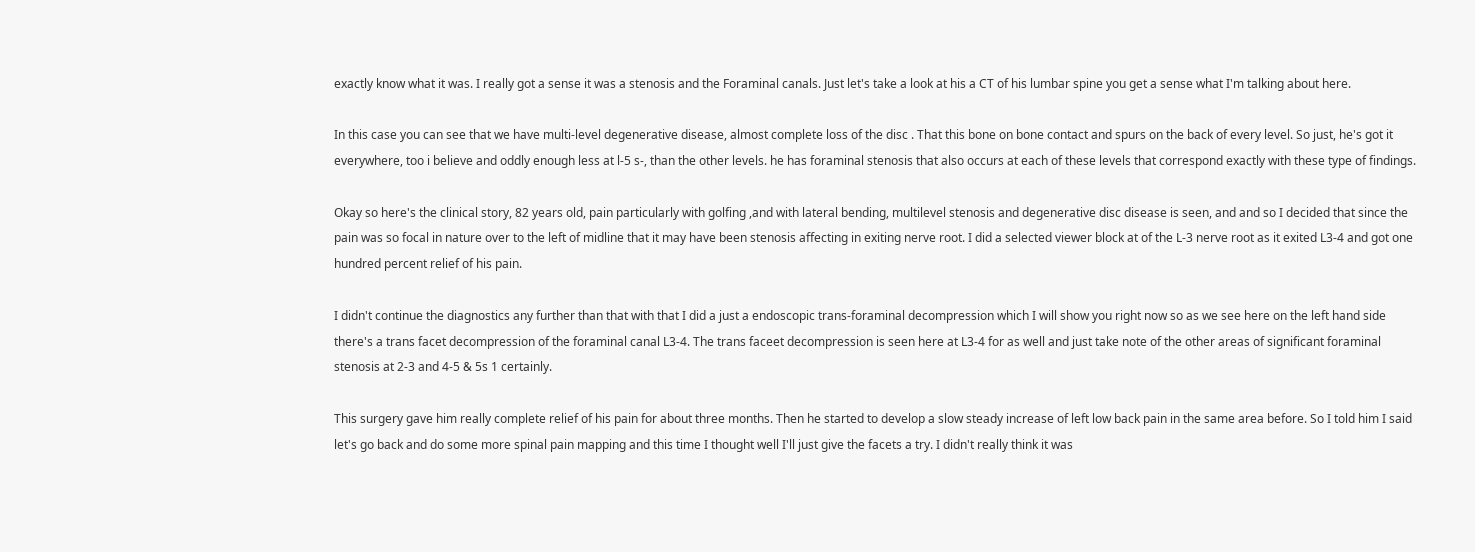exactly know what it was. I really got a sense it was a stenosis and the Foraminal canals. Just let's take a look at his a CT of his lumbar spine you get a sense what I'm talking about here.

In this case you can see that we have multi-level degenerative disease, almost complete loss of the disc . That this bone on bone contact and spurs on the back of every level. So just, he's got it everywhere, too i believe and oddly enough less at l-5 s-, than the other levels. he has foraminal stenosis that also occurs at each of these levels that correspond exactly with these type of findings.

Okay so here's the clinical story, 82 years old, pain particularly with golfing ,and with lateral bending, multilevel stenosis and degenerative disc disease is seen, and and so I decided that since the pain was so focal in nature over to the left of midline that it may have been stenosis affecting in exiting nerve root. I did a selected viewer block at of the L-3 nerve root as it exited L3-4 and got one hundred percent relief of his pain.

I didn't continue the diagnostics any further than that with that I did a just a endoscopic trans-foraminal decompression which I will show you right now so as we see here on the left hand side there's a trans facet decompression of the foraminal canal L3-4. The trans faceet decompression is seen here at L3-4 for as well and just take note of the other areas of significant foraminal stenosis at 2-3 and 4-5 & 5s 1 certainly.

This surgery gave him really complete relief of his pain for about three months. Then he started to develop a slow steady increase of left low back pain in the same area before. So I told him I said let's go back and do some more spinal pain mapping and this time I thought well I'll just give the facets a try. I didn't really think it was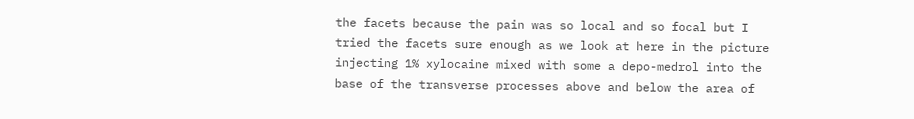the facets because the pain was so local and so focal but I tried the facets sure enough as we look at here in the picture injecting 1% xylocaine mixed with some a depo-medrol into the base of the transverse processes above and below the area of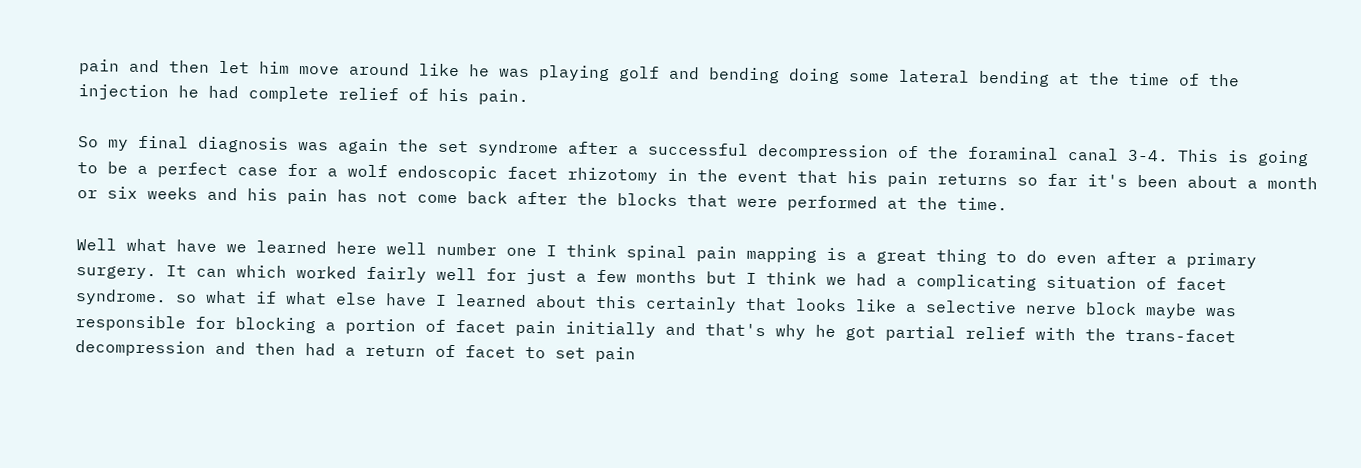pain and then let him move around like he was playing golf and bending doing some lateral bending at the time of the injection he had complete relief of his pain.

So my final diagnosis was again the set syndrome after a successful decompression of the foraminal canal 3-4. This is going to be a perfect case for a wolf endoscopic facet rhizotomy in the event that his pain returns so far it's been about a month or six weeks and his pain has not come back after the blocks that were performed at the time.

Well what have we learned here well number one I think spinal pain mapping is a great thing to do even after a primary surgery. It can which worked fairly well for just a few months but I think we had a complicating situation of facet syndrome. so what if what else have I learned about this certainly that looks like a selective nerve block maybe was responsible for blocking a portion of facet pain initially and that's why he got partial relief with the trans-facet decompression and then had a return of facet to set pain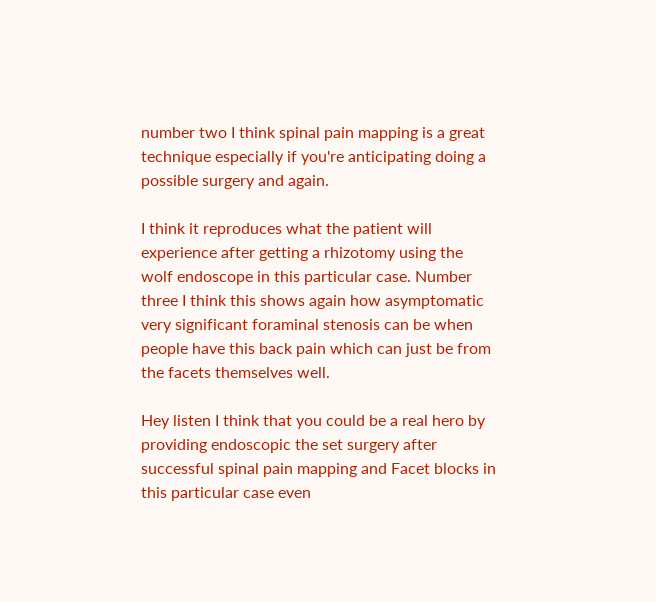number two I think spinal pain mapping is a great technique especially if you're anticipating doing a possible surgery and again.

I think it reproduces what the patient will experience after getting a rhizotomy using the wolf endoscope in this particular case. Number three I think this shows again how asymptomatic very significant foraminal stenosis can be when people have this back pain which can just be from the facets themselves well.

Hey listen I think that you could be a real hero by providing endoscopic the set surgery after successful spinal pain mapping and Facet blocks in this particular case even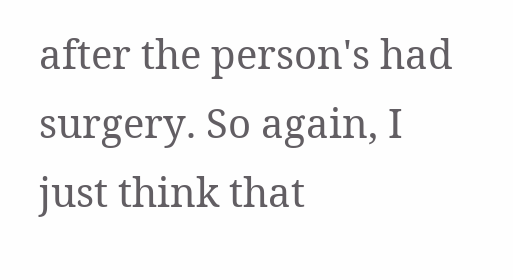after the person's had surgery. So again, I just think that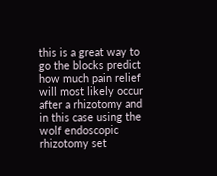this is a great way to go the blocks predict how much pain relief will most likely occur after a rhizotomy and in this case using the wolf endoscopic rhizotomy set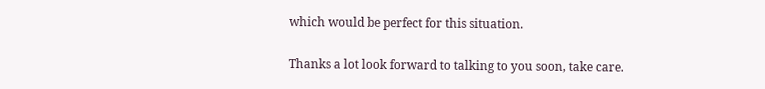which would be perfect for this situation.

Thanks a lot look forward to talking to you soon, take care.